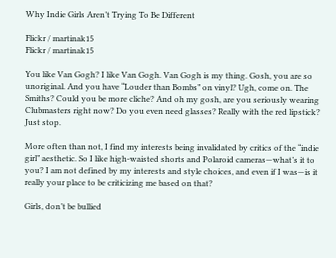Why Indie Girls Aren’t Trying To Be Different

Flickr / martinak15
Flickr / martinak15

You like Van Gogh? I like Van Gogh. Van Gogh is my thing. Gosh, you are so unoriginal. And you have “Louder than Bombs” on vinyl? Ugh, come on. The Smiths? Could you be more cliche? And oh my gosh, are you seriously wearing Clubmasters right now? Do you even need glasses? Really with the red lipstick? Just stop.

More often than not, I find my interests being invalidated by critics of the “indie girl” aesthetic. So I like high-waisted shorts and Polaroid cameras—what’s it to you? I am not defined by my interests and style choices, and even if I was—is it really your place to be criticizing me based on that?

Girls, don’t be bullied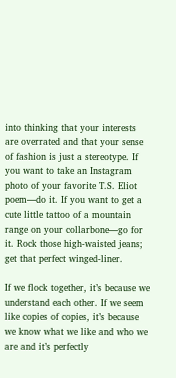into thinking that your interests are overrated and that your sense of fashion is just a stereotype. If you want to take an Instagram photo of your favorite T.S. Eliot poem—do it. If you want to get a cute little tattoo of a mountain range on your collarbone—go for it. Rock those high-waisted jeans; get that perfect winged-liner.

If we flock together, it’s because we understand each other. If we seem like copies of copies, it’s because we know what we like and who we are and it’s perfectly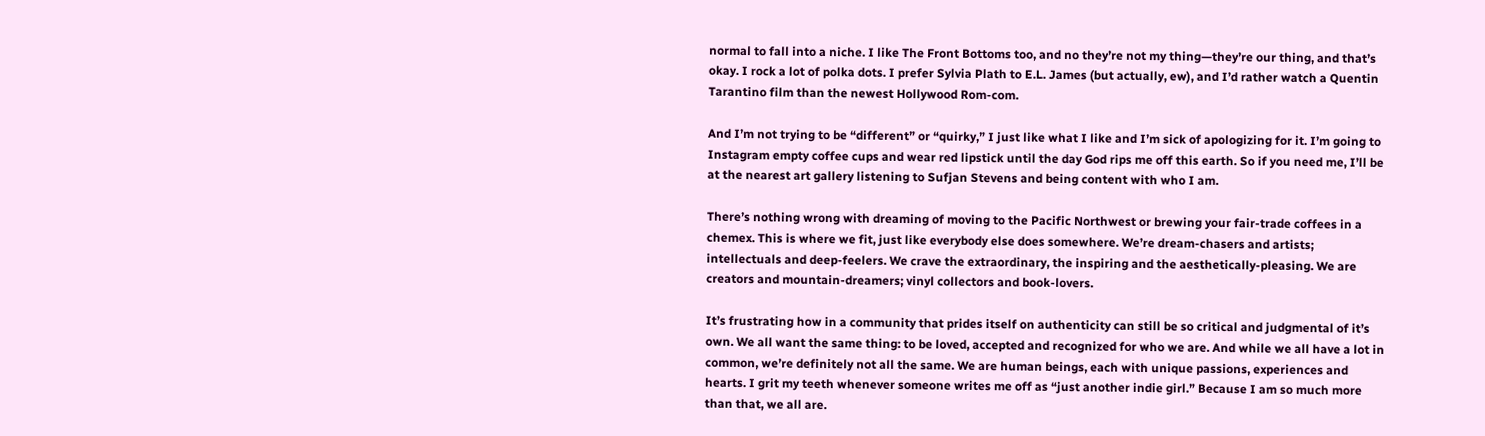normal to fall into a niche. I like The Front Bottoms too, and no they’re not my thing—they’re our thing, and that’s okay. I rock a lot of polka dots. I prefer Sylvia Plath to E.L. James (but actually, ew), and I’d rather watch a Quentin Tarantino film than the newest Hollywood Rom-com.

And I’m not trying to be “different” or “quirky,” I just like what I like and I’m sick of apologizing for it. I’m going to Instagram empty coffee cups and wear red lipstick until the day God rips me off this earth. So if you need me, I’ll be at the nearest art gallery listening to Sufjan Stevens and being content with who I am.

There’s nothing wrong with dreaming of moving to the Pacific Northwest or brewing your fair-trade coffees in a chemex. This is where we fit, just like everybody else does somewhere. We’re dream-chasers and artists; intellectuals and deep-feelers. We crave the extraordinary, the inspiring and the aesthetically-pleasing. We are creators and mountain-dreamers; vinyl collectors and book-lovers.

It’s frustrating how in a community that prides itself on authenticity can still be so critical and judgmental of it’s own. We all want the same thing: to be loved, accepted and recognized for who we are. And while we all have a lot in common, we’re definitely not all the same. We are human beings, each with unique passions, experiences and hearts. I grit my teeth whenever someone writes me off as “just another indie girl.” Because I am so much more than that, we all are.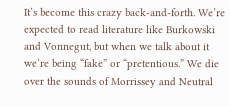It’s become this crazy back-and-forth. We’re expected to read literature like Burkowski and Vonnegut, but when we talk about it we’re being “fake” or “pretentious.” We die over the sounds of Morrissey and Neutral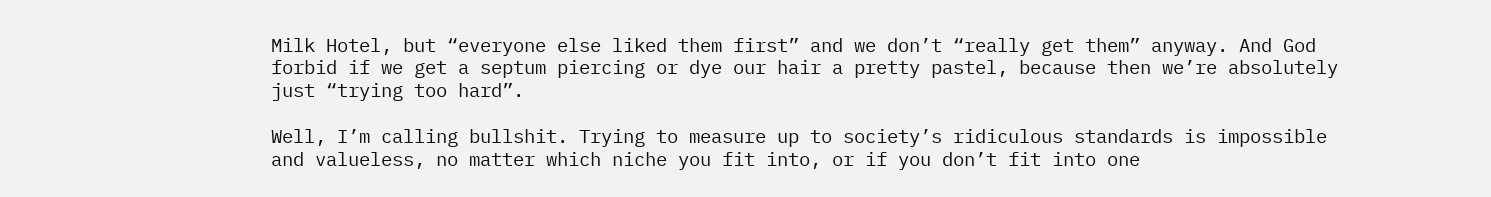Milk Hotel, but “everyone else liked them first” and we don’t “really get them” anyway. And God forbid if we get a septum piercing or dye our hair a pretty pastel, because then we’re absolutely just “trying too hard”.

Well, I’m calling bullshit. Trying to measure up to society’s ridiculous standards is impossible and valueless, no matter which niche you fit into, or if you don’t fit into one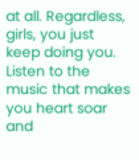at all. Regardless, girls, you just keep doing you. Listen to the music that makes you heart soar and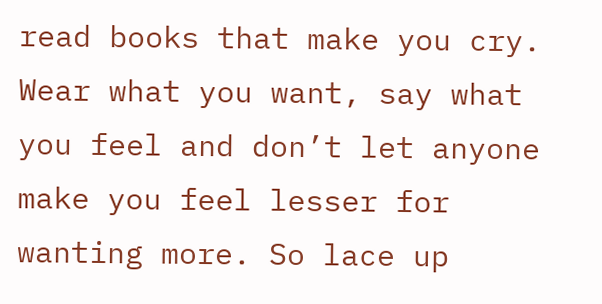read books that make you cry. Wear what you want, say what you feel and don’t let anyone make you feel lesser for wanting more. So lace up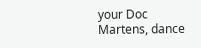your Doc Martens, dance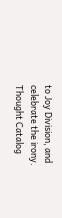to Joy Division, and celebrate the irony. Thought Catalog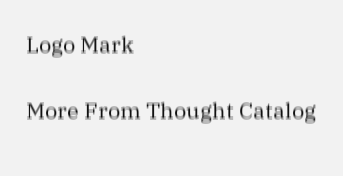Logo Mark

More From Thought Catalog